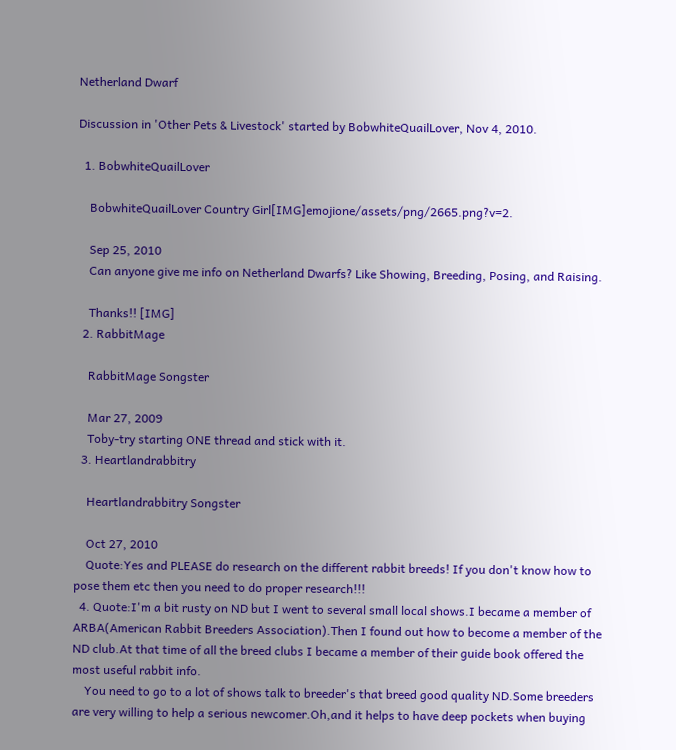Netherland Dwarf

Discussion in 'Other Pets & Livestock' started by BobwhiteQuailLover, Nov 4, 2010.

  1. BobwhiteQuailLover

    BobwhiteQuailLover Country Girl[IMG]emojione/assets/png/2665.png?v=2.

    Sep 25, 2010
    Can anyone give me info on Netherland Dwarfs? Like Showing, Breeding, Posing, and Raising.

    Thanks!! [IMG]
  2. RabbitMage

    RabbitMage Songster

    Mar 27, 2009
    Toby-try starting ONE thread and stick with it.
  3. Heartlandrabbitry

    Heartlandrabbitry Songster

    Oct 27, 2010
    Quote:Yes and PLEASE do research on the different rabbit breeds! If you don't know how to pose them etc then you need to do proper research!!!
  4. Quote:I'm a bit rusty on ND but I went to several small local shows.I became a member of ARBA(American Rabbit Breeders Association).Then I found out how to become a member of the ND club.At that time of all the breed clubs I became a member of their guide book offered the most useful rabbit info.
    You need to go to a lot of shows talk to breeder's that breed good quality ND.Some breeders are very willing to help a serious newcomer.Oh,and it helps to have deep pockets when buying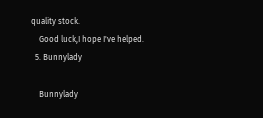quality stock.
    Good luck,I hope I've helped.
  5. Bunnylady

    Bunnylady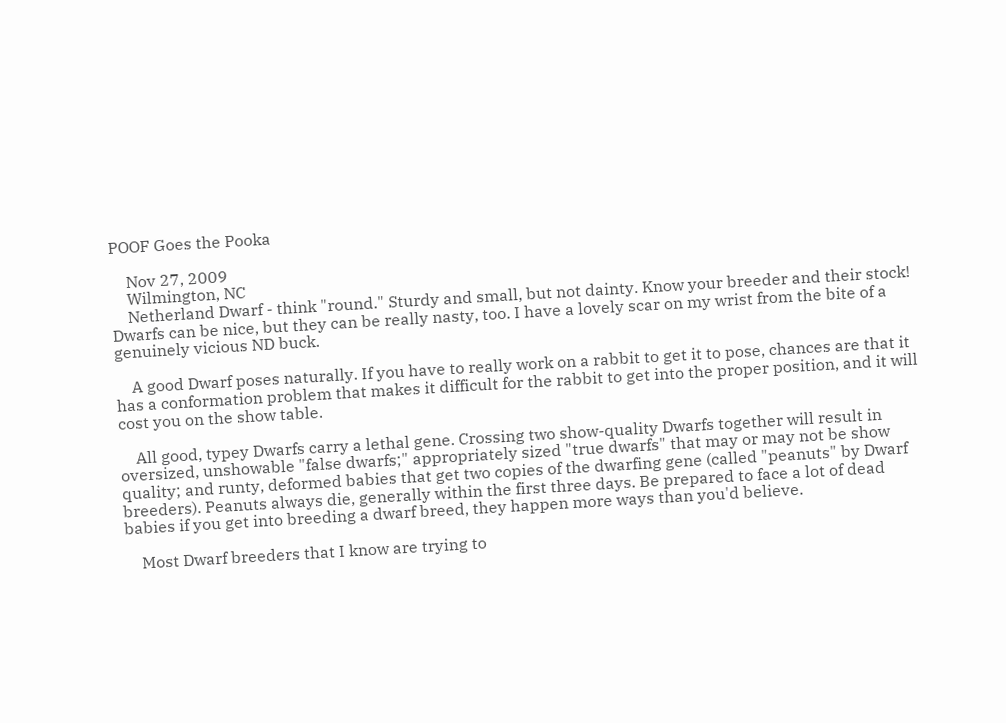POOF Goes the Pooka

    Nov 27, 2009
    Wilmington, NC
    Netherland Dwarf - think "round." Sturdy and small, but not dainty. Know your breeder and their stock! Dwarfs can be nice, but they can be really nasty, too. I have a lovely scar on my wrist from the bite of a genuinely vicious ND buck.

    A good Dwarf poses naturally. If you have to really work on a rabbit to get it to pose, chances are that it has a conformation problem that makes it difficult for the rabbit to get into the proper position, and it will cost you on the show table.

    All good, typey Dwarfs carry a lethal gene. Crossing two show-quality Dwarfs together will result in oversized, unshowable "false dwarfs;" appropriately sized "true dwarfs" that may or may not be show quality; and runty, deformed babies that get two copies of the dwarfing gene (called "peanuts" by Dwarf breeders). Peanuts always die, generally within the first three days. Be prepared to face a lot of dead babies if you get into breeding a dwarf breed, they happen more ways than you'd believe.

    Most Dwarf breeders that I know are trying to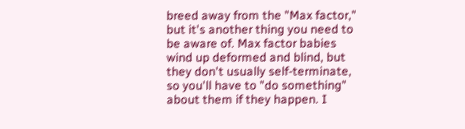breed away from the "Max factor," but it's another thing you need to be aware of. Max factor babies wind up deformed and blind, but they don't usually self-terminate, so you'll have to "do something" about them if they happen. I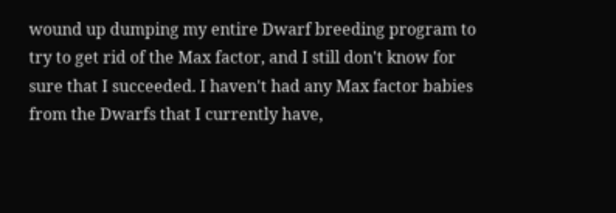wound up dumping my entire Dwarf breeding program to try to get rid of the Max factor, and I still don't know for sure that I succeeded. I haven't had any Max factor babies from the Dwarfs that I currently have,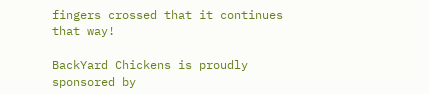fingers crossed that it continues that way!

BackYard Chickens is proudly sponsored by